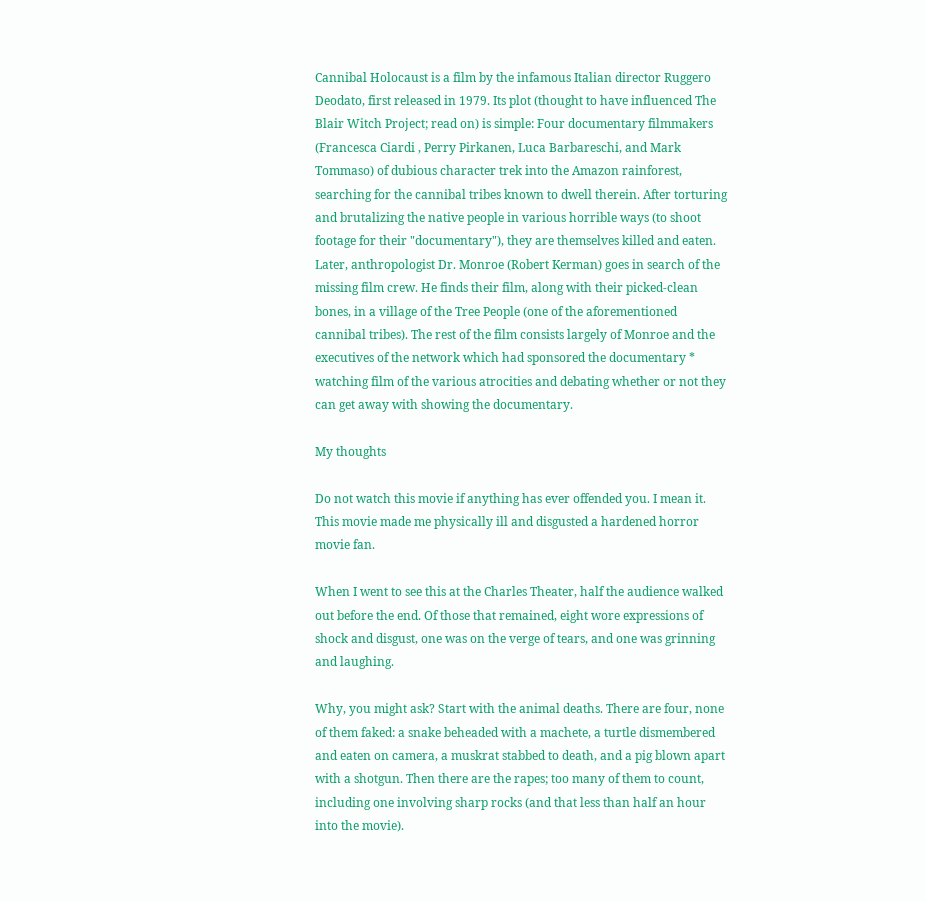Cannibal Holocaust is a film by the infamous Italian director Ruggero Deodato, first released in 1979. Its plot (thought to have influenced The Blair Witch Project; read on) is simple: Four documentary filmmakers (Francesca Ciardi , Perry Pirkanen, Luca Barbareschi, and Mark Tommaso) of dubious character trek into the Amazon rainforest, searching for the cannibal tribes known to dwell therein. After torturing and brutalizing the native people in various horrible ways (to shoot footage for their "documentary"), they are themselves killed and eaten. Later, anthropologist Dr. Monroe (Robert Kerman) goes in search of the missing film crew. He finds their film, along with their picked-clean bones, in a village of the Tree People (one of the aforementioned cannibal tribes). The rest of the film consists largely of Monroe and the executives of the network which had sponsored the documentary * watching film of the various atrocities and debating whether or not they can get away with showing the documentary.

My thoughts

Do not watch this movie if anything has ever offended you. I mean it. This movie made me physically ill and disgusted a hardened horror movie fan.

When I went to see this at the Charles Theater, half the audience walked out before the end. Of those that remained, eight wore expressions of shock and disgust, one was on the verge of tears, and one was grinning and laughing.

Why, you might ask? Start with the animal deaths. There are four, none of them faked: a snake beheaded with a machete, a turtle dismembered and eaten on camera, a muskrat stabbed to death, and a pig blown apart with a shotgun. Then there are the rapes; too many of them to count, including one involving sharp rocks (and that less than half an hour into the movie).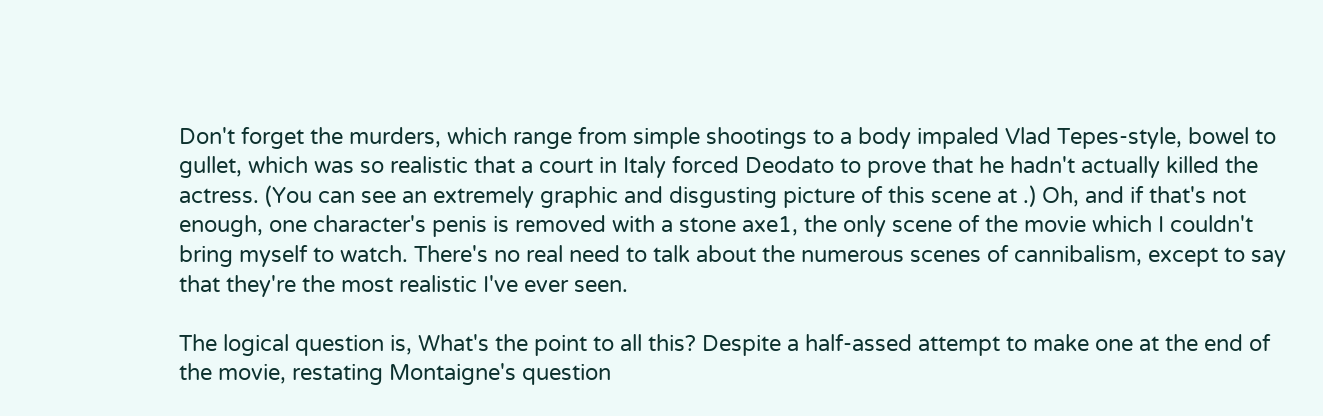Don't forget the murders, which range from simple shootings to a body impaled Vlad Tepes-style, bowel to gullet, which was so realistic that a court in Italy forced Deodato to prove that he hadn't actually killed the actress. (You can see an extremely graphic and disgusting picture of this scene at .) Oh, and if that's not enough, one character's penis is removed with a stone axe1, the only scene of the movie which I couldn't bring myself to watch. There's no real need to talk about the numerous scenes of cannibalism, except to say that they're the most realistic I've ever seen.

The logical question is, What's the point to all this? Despite a half-assed attempt to make one at the end of the movie, restating Montaigne's question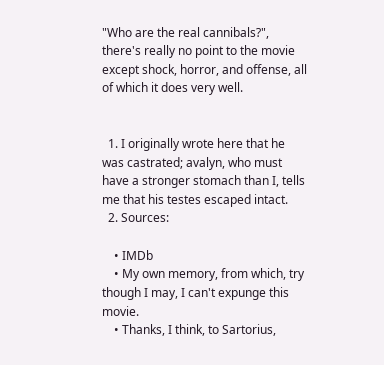"Who are the real cannibals?", there's really no point to the movie except shock, horror, and offense, all of which it does very well.


  1. I originally wrote here that he was castrated; avalyn, who must have a stronger stomach than I, tells me that his testes escaped intact.
  2. Sources:

    • IMDb
    • My own memory, from which, try though I may, I can't expunge this movie.
    • Thanks, I think, to Sartorius,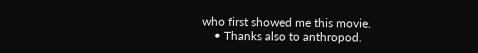who first showed me this movie.
    • Thanks also to anthropod.